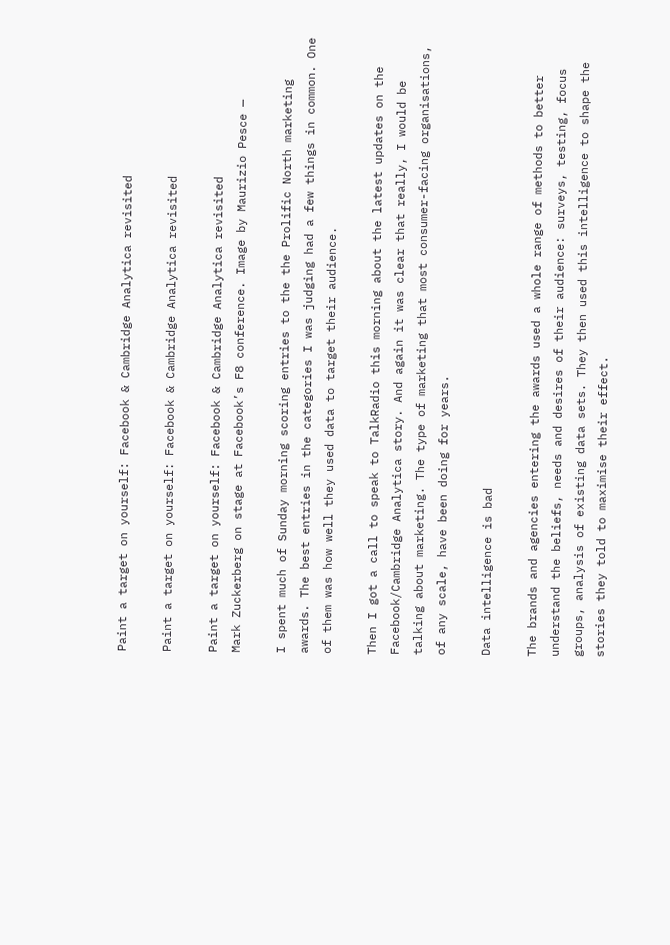Paint a target on yourself: Facebook & Cambridge Analytica revisited

Paint a target on yourself: Facebook & Cambridge Analytica revisited

Paint a target on yourself: Facebook & Cambridge Analytica revisited
Mark Zuckerberg on stage at Facebook’s F8 conference. Image by Maurizio Pesce —

I spent much of Sunday morning scoring entries to the the Prolific North marketing awards. The best entries in the categories I was judging had a few things in common. One of them was how well they used data to target their audience.

Then I got a call to speak to TalkRadio this morning about the latest updates on the Facebook/Cambridge Analytica story. And again it was clear that really, I would be talking about marketing. The type of marketing that most consumer-facing organisations, of any scale, have been doing for years.

Data intelligence is bad

The brands and agencies entering the awards used a whole range of methods to better understand the beliefs, needs and desires of their audience: surveys, testing, focus groups, analysis of existing data sets. They then used this intelligence to shape the stories they told to maximise their effect.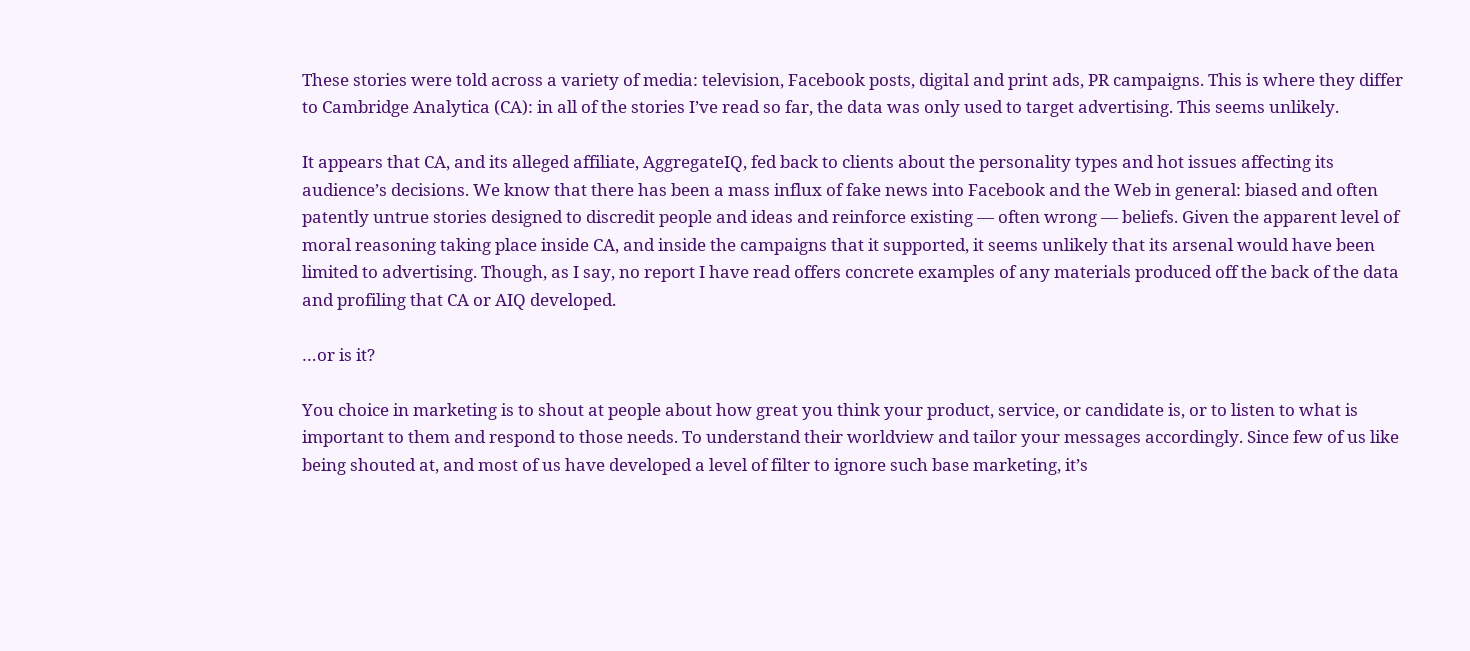These stories were told across a variety of media: television, Facebook posts, digital and print ads, PR campaigns. This is where they differ to Cambridge Analytica (CA): in all of the stories I’ve read so far, the data was only used to target advertising. This seems unlikely.

It appears that CA, and its alleged affiliate, AggregateIQ, fed back to clients about the personality types and hot issues affecting its audience’s decisions. We know that there has been a mass influx of fake news into Facebook and the Web in general: biased and often patently untrue stories designed to discredit people and ideas and reinforce existing — often wrong — beliefs. Given the apparent level of moral reasoning taking place inside CA, and inside the campaigns that it supported, it seems unlikely that its arsenal would have been limited to advertising. Though, as I say, no report I have read offers concrete examples of any materials produced off the back of the data and profiling that CA or AIQ developed.

…or is it?

You choice in marketing is to shout at people about how great you think your product, service, or candidate is, or to listen to what is important to them and respond to those needs. To understand their worldview and tailor your messages accordingly. Since few of us like being shouted at, and most of us have developed a level of filter to ignore such base marketing, it’s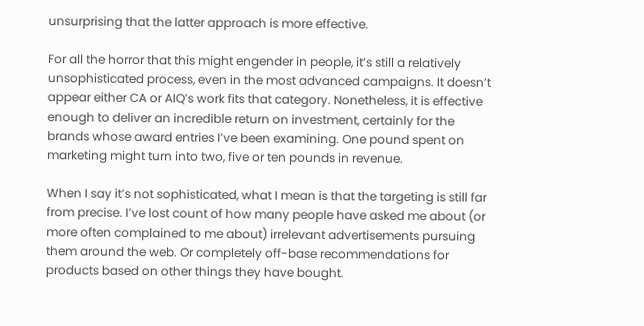unsurprising that the latter approach is more effective.

For all the horror that this might engender in people, it’s still a relatively unsophisticated process, even in the most advanced campaigns. It doesn’t appear either CA or AIQ’s work fits that category. Nonetheless, it is effective enough to deliver an incredible return on investment, certainly for the brands whose award entries I’ve been examining. One pound spent on marketing might turn into two, five or ten pounds in revenue.

When I say it’s not sophisticated, what I mean is that the targeting is still far from precise. I’ve lost count of how many people have asked me about (or more often complained to me about) irrelevant advertisements pursuing them around the web. Or completely off-base recommendations for products based on other things they have bought.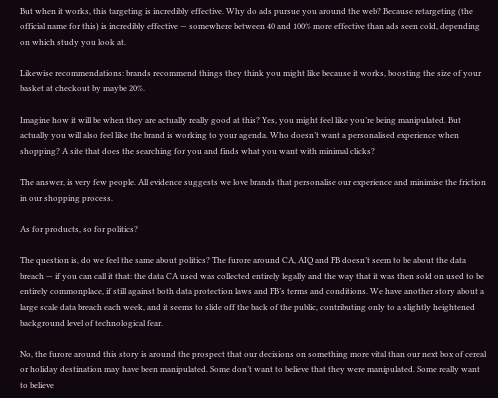But when it works, this targeting is incredibly effective. Why do ads pursue you around the web? Because retargeting (the official name for this) is incredibly effective — somewhere between 40 and 100% more effective than ads seen cold, depending on which study you look at.

Likewise recommendations: brands recommend things they think you might like because it works, boosting the size of your basket at checkout by maybe 20%.

Imagine how it will be when they are actually really good at this? Yes, you might feel like you’re being manipulated. But actually you will also feel like the brand is working to your agenda. Who doesn’t want a personalised experience when shopping? A site that does the searching for you and finds what you want with minimal clicks?

The answer, is very few people. All evidence suggests we love brands that personalise our experience and minimise the friction in our shopping process.

As for products, so for politics?

The question is, do we feel the same about politics? The furore around CA, AIQ and FB doesn’t seem to be about the data breach — if you can call it that: the data CA used was collected entirely legally and the way that it was then sold on used to be entirely commonplace, if still against both data protection laws and FB’s terms and conditions. We have another story about a large scale data breach each week, and it seems to slide off the back of the public, contributing only to a slightly heightened background level of technological fear.

No, the furore around this story is around the prospect that our decisions on something more vital than our next box of cereal or holiday destination may have been manipulated. Some don’t want to believe that they were manipulated. Some really want to believe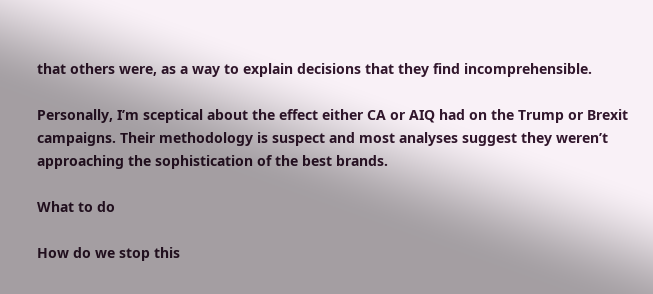that others were, as a way to explain decisions that they find incomprehensible.

Personally, I’m sceptical about the effect either CA or AIQ had on the Trump or Brexit campaigns. Their methodology is suspect and most analyses suggest they weren’t approaching the sophistication of the best brands.

What to do

How do we stop this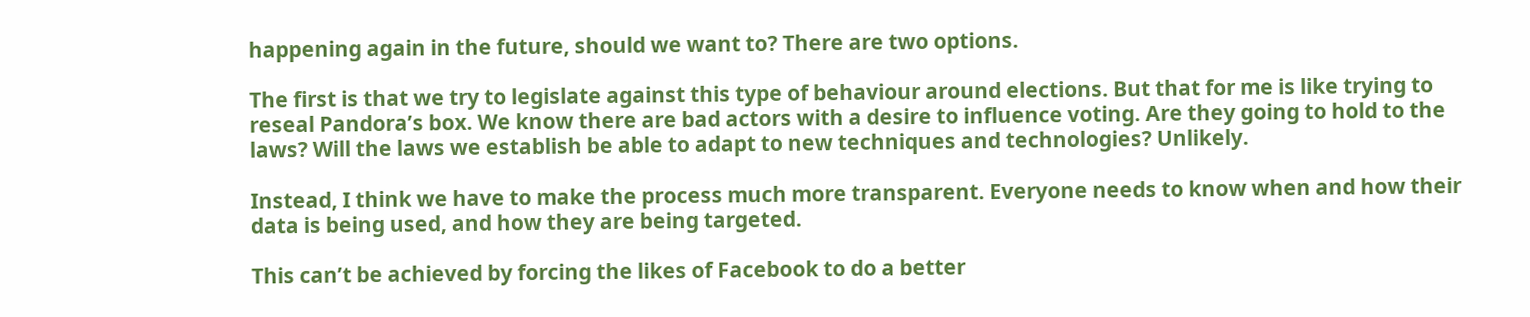happening again in the future, should we want to? There are two options.

The first is that we try to legislate against this type of behaviour around elections. But that for me is like trying to reseal Pandora’s box. We know there are bad actors with a desire to influence voting. Are they going to hold to the laws? Will the laws we establish be able to adapt to new techniques and technologies? Unlikely.

Instead, I think we have to make the process much more transparent. Everyone needs to know when and how their data is being used, and how they are being targeted.

This can’t be achieved by forcing the likes of Facebook to do a better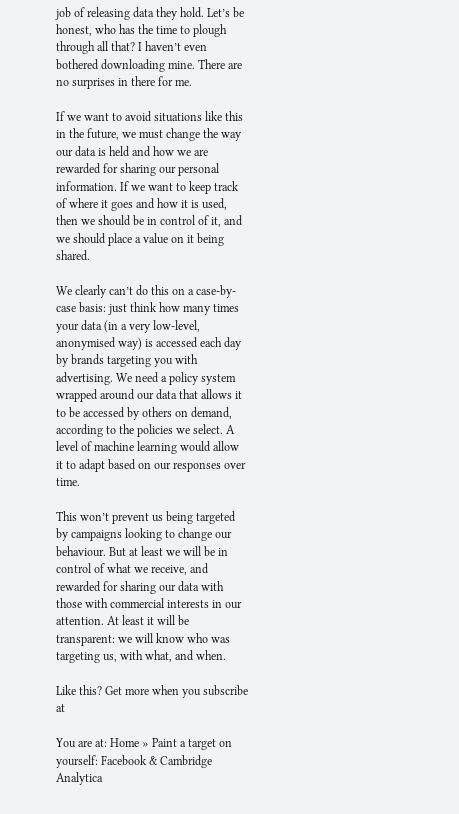job of releasing data they hold. Let’s be honest, who has the time to plough through all that? I haven’t even bothered downloading mine. There are no surprises in there for me.

If we want to avoid situations like this in the future, we must change the way our data is held and how we are rewarded for sharing our personal information. If we want to keep track of where it goes and how it is used, then we should be in control of it, and we should place a value on it being shared.

We clearly can’t do this on a case-by-case basis: just think how many times your data (in a very low-level, anonymised way) is accessed each day by brands targeting you with advertising. We need a policy system wrapped around our data that allows it to be accessed by others on demand, according to the policies we select. A level of machine learning would allow it to adapt based on our responses over time.

This won’t prevent us being targeted by campaigns looking to change our behaviour. But at least we will be in control of what we receive, and rewarded for sharing our data with those with commercial interests in our attention. At least it will be transparent: we will know who was targeting us, with what, and when.

Like this? Get more when you subscribe at

You are at: Home » Paint a target on yourself: Facebook & Cambridge Analytica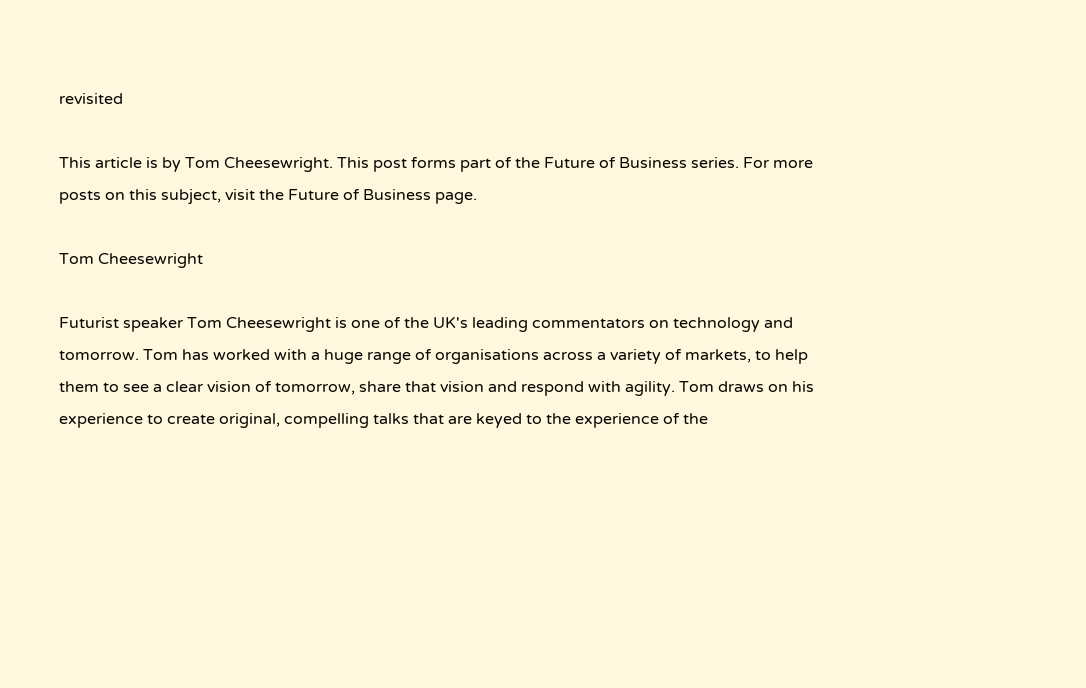revisited

This article is by Tom Cheesewright. This post forms part of the Future of Business series. For more posts on this subject, visit the Future of Business page.

Tom Cheesewright

Futurist speaker Tom Cheesewright is one of the UK's leading commentators on technology and tomorrow. Tom has worked with a huge range of organisations across a variety of markets, to help them to see a clear vision of tomorrow, share that vision and respond with agility. Tom draws on his experience to create original, compelling talks that are keyed to the experience of the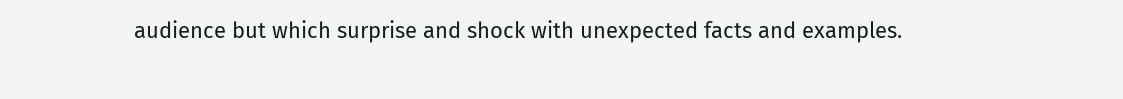audience but which surprise and shock with unexpected facts and examples.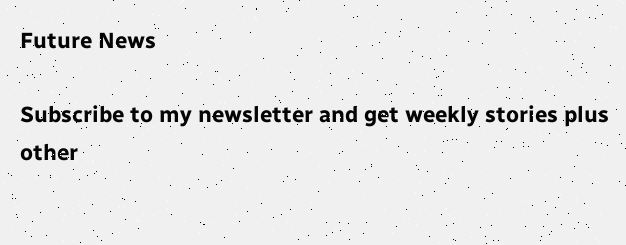Future News

Subscribe to my newsletter and get weekly stories plus other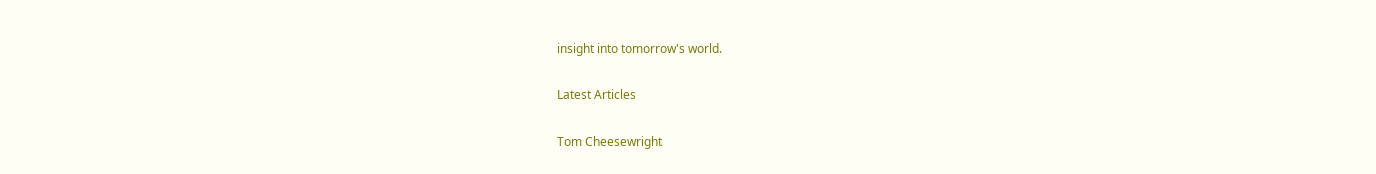insight into tomorrow's world.

Latest Articles

Tom Cheesewright